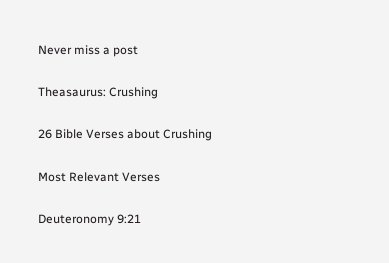Never miss a post

Theasaurus: Crushing

26 Bible Verses about Crushing

Most Relevant Verses

Deuteronomy 9:21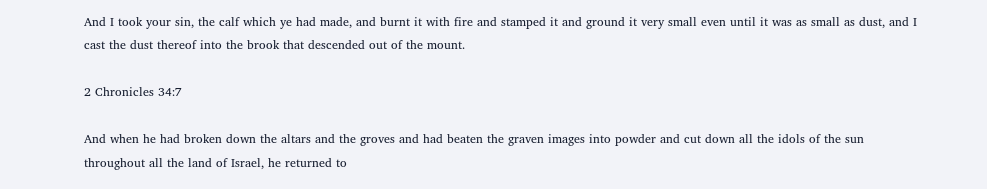And I took your sin, the calf which ye had made, and burnt it with fire and stamped it and ground it very small even until it was as small as dust, and I cast the dust thereof into the brook that descended out of the mount.

2 Chronicles 34:7

And when he had broken down the altars and the groves and had beaten the graven images into powder and cut down all the idols of the sun throughout all the land of Israel, he returned to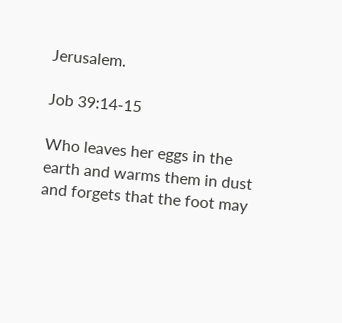Jerusalem.

Job 39:14-15

Who leaves her eggs in the earth and warms them in dust and forgets that the foot may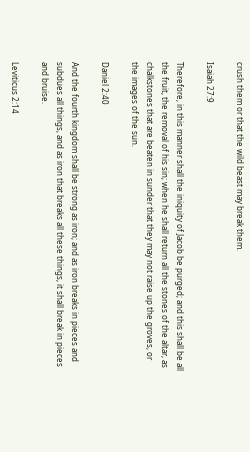crush them or that the wild beast may break them.

Isaiah 27:9

Therefore, in this manner shall the iniquity of Jacob be purged; and this shall be all the fruit, the removal of his sin; when he shall return all the stones of the altar, as chalkstones that are beaten in sunder that they may not raise up the groves, or the images of the sun.

Daniel 2:40

And the fourth kingdom shall be strong as iron; and as iron breaks in pieces and subdues all things, and as iron that breaks all these things, it shall break in pieces and bruise.

Leviticus 2:14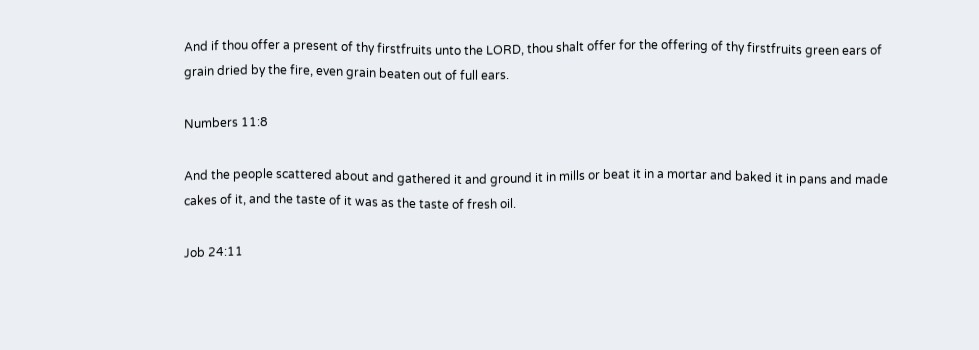And if thou offer a present of thy firstfruits unto the LORD, thou shalt offer for the offering of thy firstfruits green ears of grain dried by the fire, even grain beaten out of full ears.

Numbers 11:8

And the people scattered about and gathered it and ground it in mills or beat it in a mortar and baked it in pans and made cakes of it, and the taste of it was as the taste of fresh oil.

Job 24:11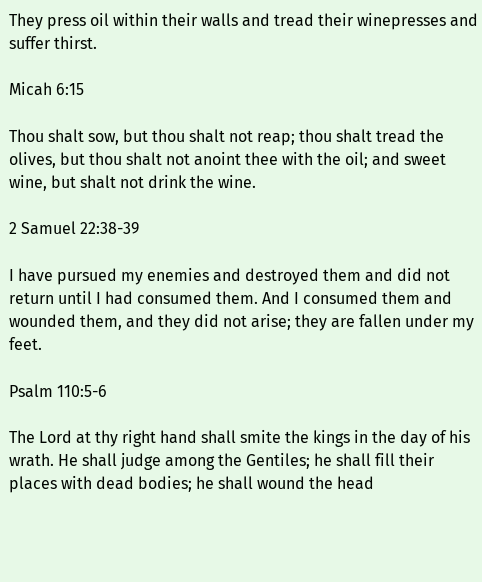They press oil within their walls and tread their winepresses and suffer thirst.

Micah 6:15

Thou shalt sow, but thou shalt not reap; thou shalt tread the olives, but thou shalt not anoint thee with the oil; and sweet wine, but shalt not drink the wine.

2 Samuel 22:38-39

I have pursued my enemies and destroyed them and did not return until I had consumed them. And I consumed them and wounded them, and they did not arise; they are fallen under my feet.

Psalm 110:5-6

The Lord at thy right hand shall smite the kings in the day of his wrath. He shall judge among the Gentiles; he shall fill their places with dead bodies; he shall wound the head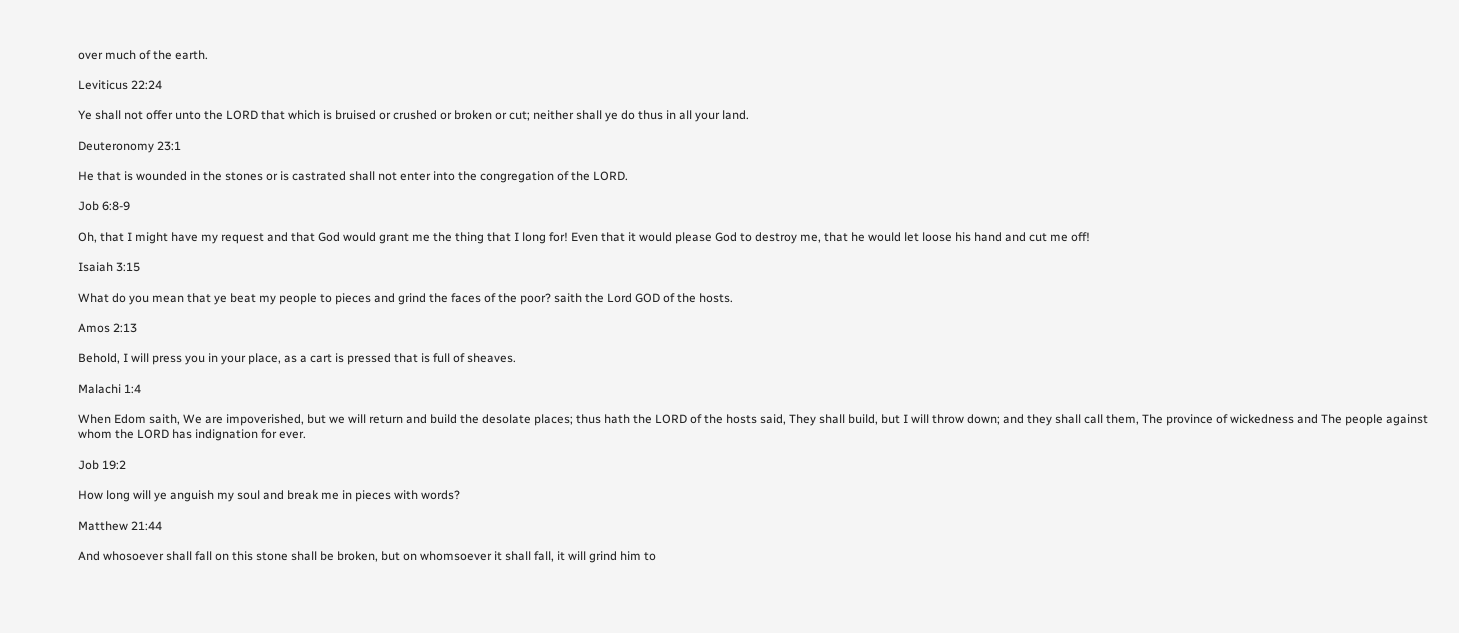over much of the earth.

Leviticus 22:24

Ye shall not offer unto the LORD that which is bruised or crushed or broken or cut; neither shall ye do thus in all your land.

Deuteronomy 23:1

He that is wounded in the stones or is castrated shall not enter into the congregation of the LORD.

Job 6:8-9

Oh, that I might have my request and that God would grant me the thing that I long for! Even that it would please God to destroy me, that he would let loose his hand and cut me off!

Isaiah 3:15

What do you mean that ye beat my people to pieces and grind the faces of the poor? saith the Lord GOD of the hosts.

Amos 2:13

Behold, I will press you in your place, as a cart is pressed that is full of sheaves.

Malachi 1:4

When Edom saith, We are impoverished, but we will return and build the desolate places; thus hath the LORD of the hosts said, They shall build, but I will throw down; and they shall call them, The province of wickedness and The people against whom the LORD has indignation for ever.

Job 19:2

How long will ye anguish my soul and break me in pieces with words?

Matthew 21:44

And whosoever shall fall on this stone shall be broken, but on whomsoever it shall fall, it will grind him to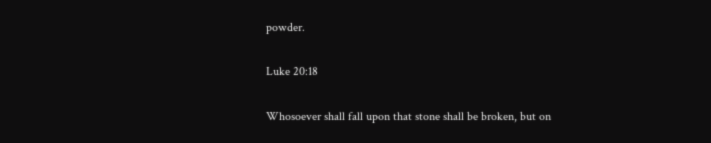powder.

Luke 20:18

Whosoever shall fall upon that stone shall be broken, but on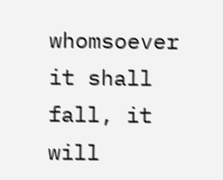whomsoever it shall fall, it will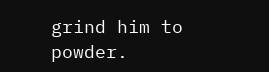grind him to powder.